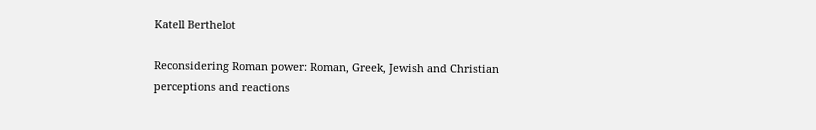Katell Berthelot

Reconsidering Roman power: Roman, Greek, Jewish and Christian perceptions and reactions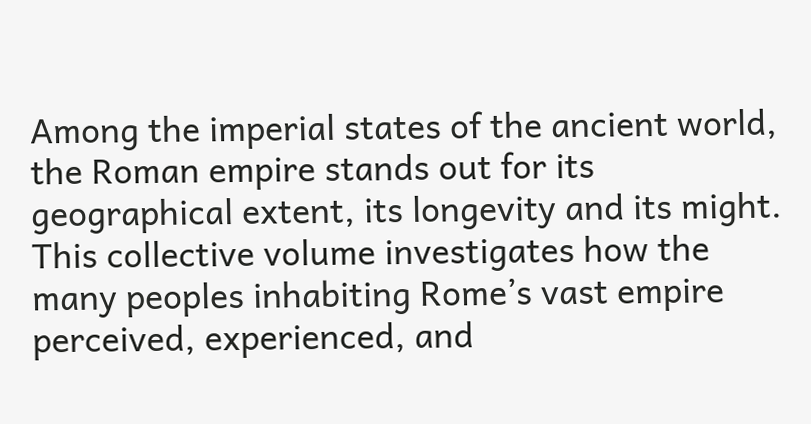Among the imperial states of the ancient world, the Roman empire stands out for its geographical extent, its longevity and its might. This collective volume investigates how the many peoples inhabiting Rome’s vast empire perceived, experienced, and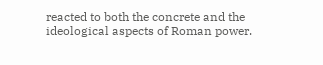reacted to both the concrete and the ideological aspects of Roman power.